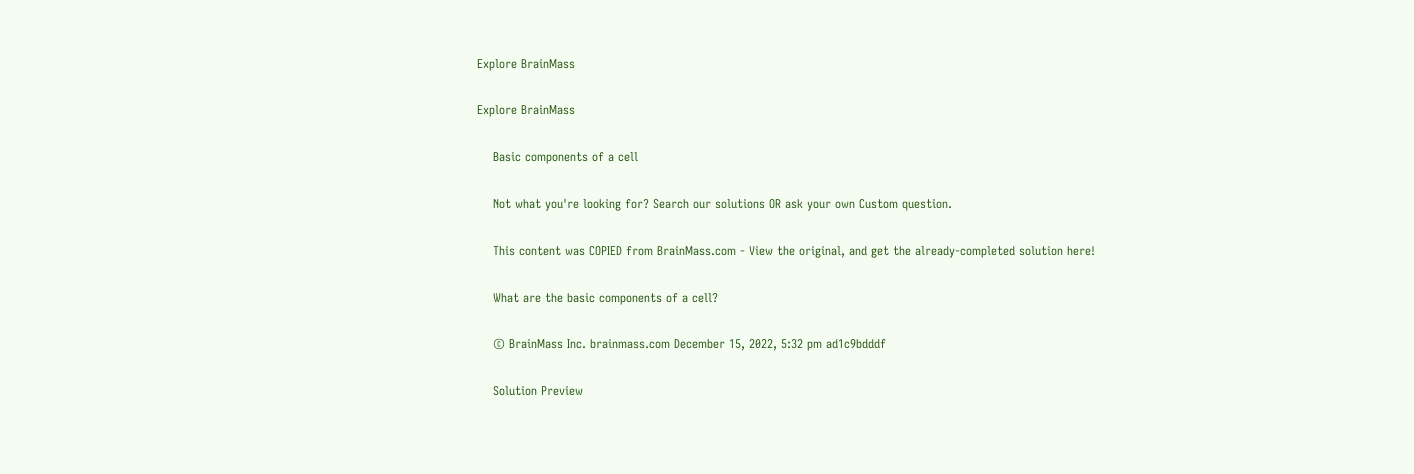Explore BrainMass

Explore BrainMass

    Basic components of a cell

    Not what you're looking for? Search our solutions OR ask your own Custom question.

    This content was COPIED from BrainMass.com - View the original, and get the already-completed solution here!

    What are the basic components of a cell?

    © BrainMass Inc. brainmass.com December 15, 2022, 5:32 pm ad1c9bdddf

    Solution Preview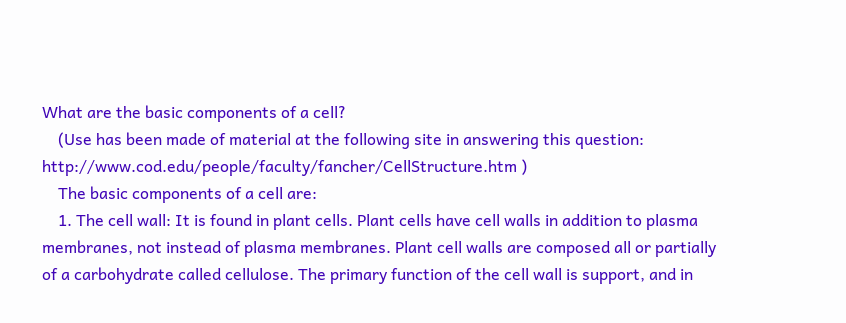What are the basic components of a cell?
    (Use has been made of material at the following site in answering this question: http://www.cod.edu/people/faculty/fancher/CellStructure.htm )
    The basic components of a cell are:
    1. The cell wall: It is found in plant cells. Plant cells have cell walls in addition to plasma membranes, not instead of plasma membranes. Plant cell walls are composed all or partially of a carbohydrate called cellulose. The primary function of the cell wall is support, and in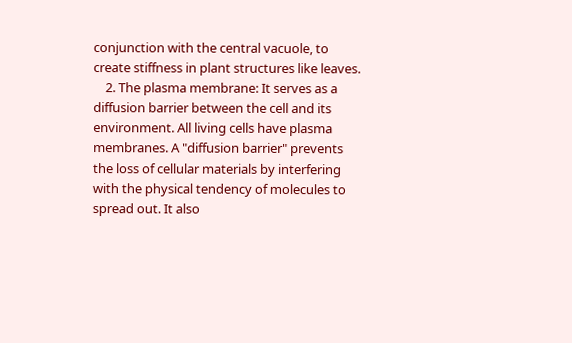conjunction with the central vacuole, to create stiffness in plant structures like leaves.
    2. The plasma membrane: It serves as a diffusion barrier between the cell and its environment. All living cells have plasma membranes. A "diffusion barrier" prevents the loss of cellular materials by interfering with the physical tendency of molecules to spread out. It also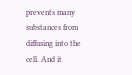prevents many substances from diffusing into the cell. And it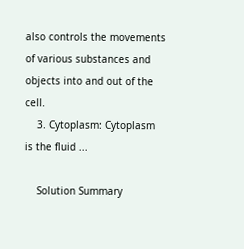also controls the movements of various substances and objects into and out of the cell.
    3. Cytoplasm: Cytoplasm is the fluid ...

    Solution Summary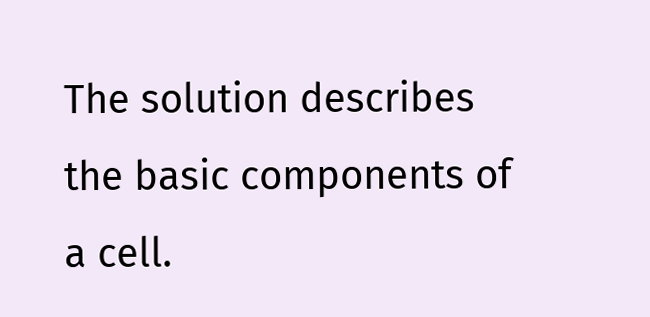The solution describes the basic components of a cell.